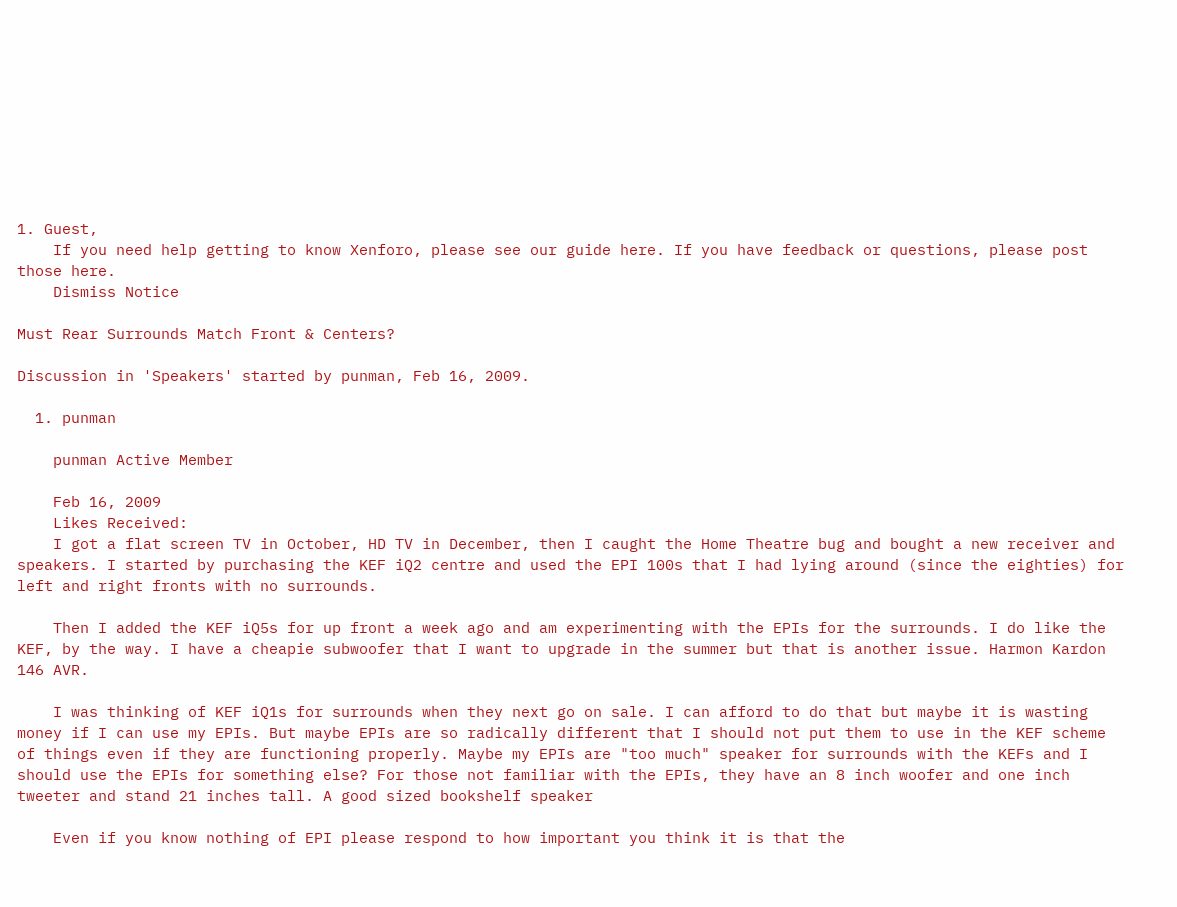1. Guest,
    If you need help getting to know Xenforo, please see our guide here. If you have feedback or questions, please post those here.
    Dismiss Notice

Must Rear Surrounds Match Front & Centers?

Discussion in 'Speakers' started by punman, Feb 16, 2009.

  1. punman

    punman Active Member

    Feb 16, 2009
    Likes Received:
    I got a flat screen TV in October, HD TV in December, then I caught the Home Theatre bug and bought a new receiver and speakers. I started by purchasing the KEF iQ2 centre and used the EPI 100s that I had lying around (since the eighties) for left and right fronts with no surrounds.

    Then I added the KEF iQ5s for up front a week ago and am experimenting with the EPIs for the surrounds. I do like the KEF, by the way. I have a cheapie subwoofer that I want to upgrade in the summer but that is another issue. Harmon Kardon 146 AVR.

    I was thinking of KEF iQ1s for surrounds when they next go on sale. I can afford to do that but maybe it is wasting money if I can use my EPIs. But maybe EPIs are so radically different that I should not put them to use in the KEF scheme of things even if they are functioning properly. Maybe my EPIs are "too much" speaker for surrounds with the KEFs and I should use the EPIs for something else? For those not familiar with the EPIs, they have an 8 inch woofer and one inch tweeter and stand 21 inches tall. A good sized bookshelf speaker

    Even if you know nothing of EPI please respond to how important you think it is that the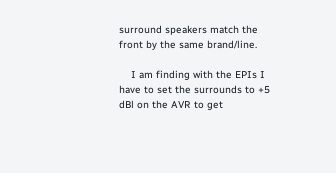surround speakers match the front by the same brand/line.

    I am finding with the EPIs I have to set the surrounds to +5 dBl on the AVR to get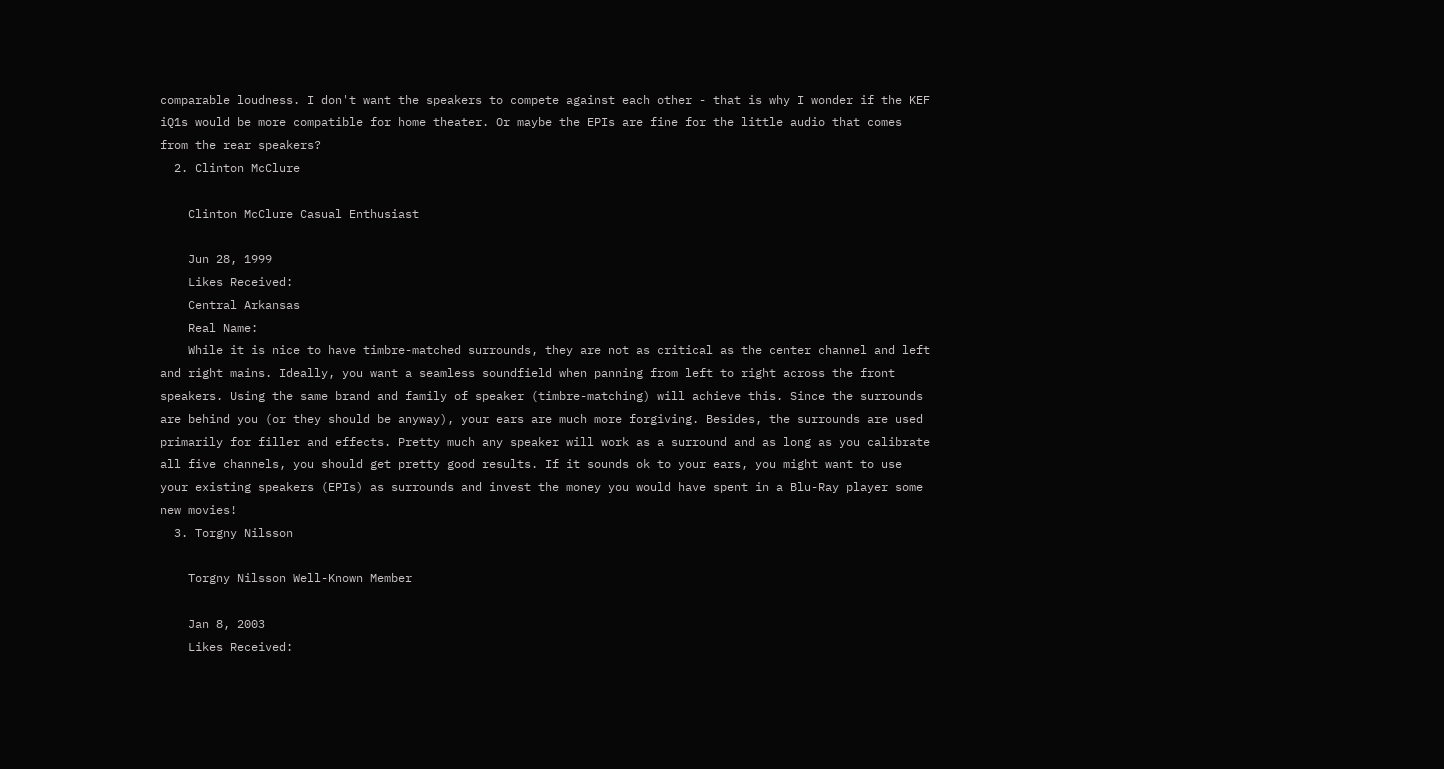comparable loudness. I don't want the speakers to compete against each other - that is why I wonder if the KEF iQ1s would be more compatible for home theater. Or maybe the EPIs are fine for the little audio that comes from the rear speakers?
  2. Clinton McClure

    Clinton McClure Casual Enthusiast

    Jun 28, 1999
    Likes Received:
    Central Arkansas
    Real Name:
    While it is nice to have timbre-matched surrounds, they are not as critical as the center channel and left and right mains. Ideally, you want a seamless soundfield when panning from left to right across the front speakers. Using the same brand and family of speaker (timbre-matching) will achieve this. Since the surrounds are behind you (or they should be anyway), your ears are much more forgiving. Besides, the surrounds are used primarily for filler and effects. Pretty much any speaker will work as a surround and as long as you calibrate all five channels, you should get pretty good results. If it sounds ok to your ears, you might want to use your existing speakers (EPIs) as surrounds and invest the money you would have spent in a Blu-Ray player some new movies!
  3. Torgny Nilsson

    Torgny Nilsson Well-Known Member

    Jan 8, 2003
    Likes Received: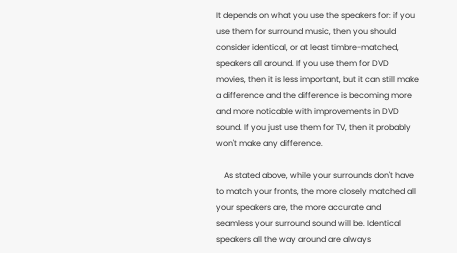It depends on what you use the speakers for: if you use them for surround music, then you should consider identical, or at least timbre-matched, speakers all around. If you use them for DVD movies, then it is less important, but it can still make a difference and the difference is becoming more and more noticable with improvements in DVD sound. If you just use them for TV, then it probably won't make any difference.

    As stated above, while your surrounds don't have to match your fronts, the more closely matched all your speakers are, the more accurate and seamless your surround sound will be. Identical speakers all the way around are always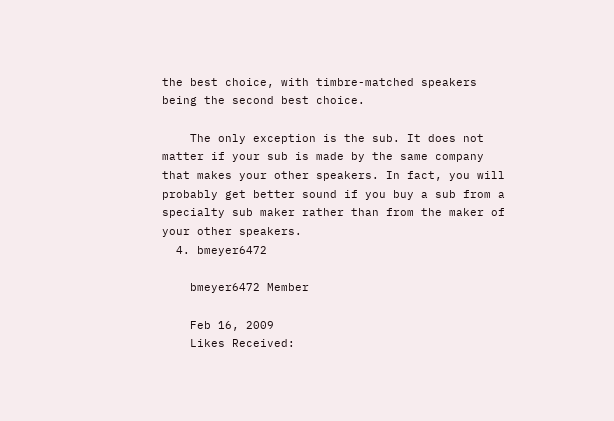the best choice, with timbre-matched speakers being the second best choice.

    The only exception is the sub. It does not matter if your sub is made by the same company that makes your other speakers. In fact, you will probably get better sound if you buy a sub from a specialty sub maker rather than from the maker of your other speakers.
  4. bmeyer6472

    bmeyer6472 Member

    Feb 16, 2009
    Likes Received: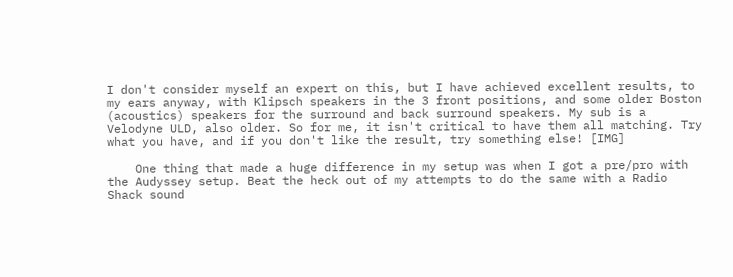I don't consider myself an expert on this, but I have achieved excellent results, to my ears anyway, with Klipsch speakers in the 3 front positions, and some older Boston (acoustics) speakers for the surround and back surround speakers. My sub is a Velodyne ULD, also older. So for me, it isn't critical to have them all matching. Try what you have, and if you don't like the result, try something else! [IMG]

    One thing that made a huge difference in my setup was when I got a pre/pro with the Audyssey setup. Beat the heck out of my attempts to do the same with a Radio Shack sound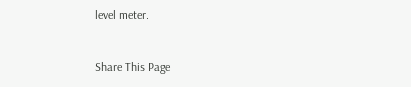level meter.


Share This Page